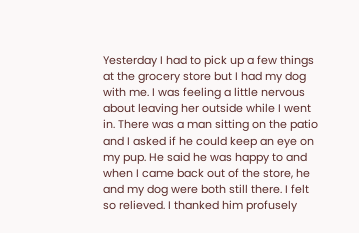Yesterday I had to pick up a few things at the grocery store but I had my dog with me. I was feeling a little nervous about leaving her outside while I went in. There was a man sitting on the patio and I asked if he could keep an eye on my pup. He said he was happy to and when I came back out of the store, he and my dog were both still there. I felt so relieved. I thanked him profusely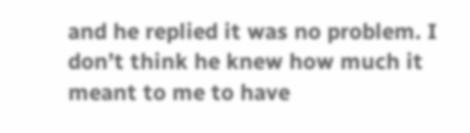and he replied it was no problem. I don’t think he knew how much it meant to me to have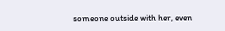someone outside with her, even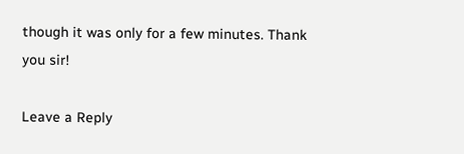though it was only for a few minutes. Thank you sir!

Leave a Reply